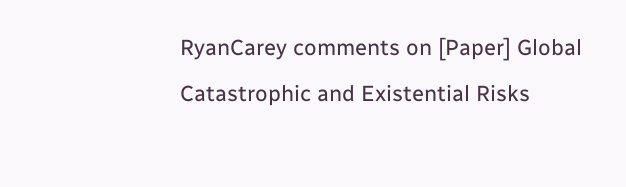RyanCarey comments on [Paper] Global Catastrophic and Existential Risks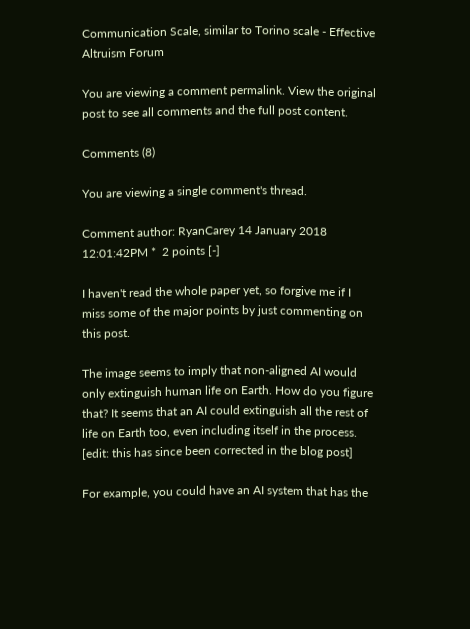Communication Scale, similar to Torino scale - Effective Altruism Forum

You are viewing a comment permalink. View the original post to see all comments and the full post content.

Comments (8)

You are viewing a single comment's thread.

Comment author: RyanCarey 14 January 2018 12:01:42PM *  2 points [-]

I haven't read the whole paper yet, so forgive me if I miss some of the major points by just commenting on this post.

The image seems to imply that non-aligned AI would only extinguish human life on Earth. How do you figure that? It seems that an AI could extinguish all the rest of life on Earth too, even including itself in the process. [edit: this has since been corrected in the blog post]

For example, you could have an AI system that has the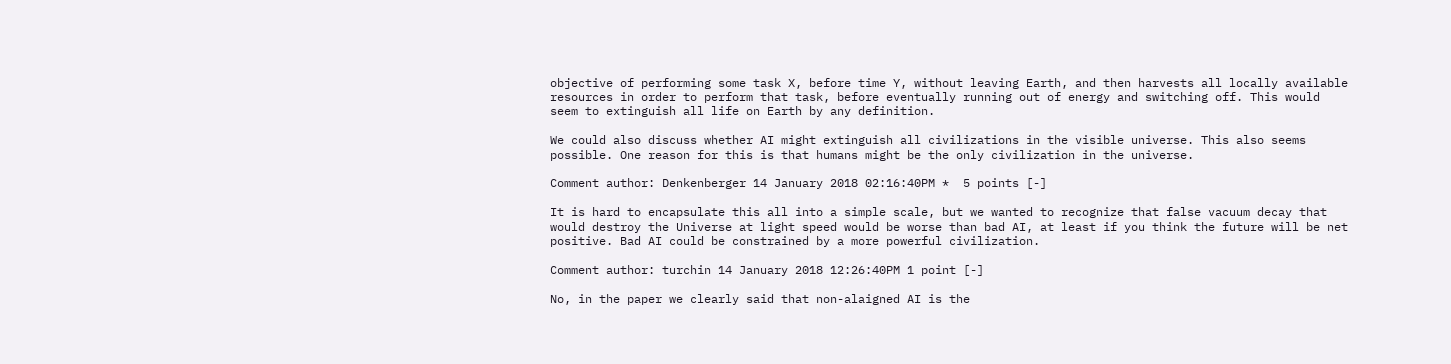objective of performing some task X, before time Y, without leaving Earth, and then harvests all locally available resources in order to perform that task, before eventually running out of energy and switching off. This would seem to extinguish all life on Earth by any definition.

We could also discuss whether AI might extinguish all civilizations in the visible universe. This also seems possible. One reason for this is that humans might be the only civilization in the universe.

Comment author: Denkenberger 14 January 2018 02:16:40PM *  5 points [-]

It is hard to encapsulate this all into a simple scale, but we wanted to recognize that false vacuum decay that would destroy the Universe at light speed would be worse than bad AI, at least if you think the future will be net positive. Bad AI could be constrained by a more powerful civilization.

Comment author: turchin 14 January 2018 12:26:40PM 1 point [-]

No, in the paper we clearly said that non-alaigned AI is the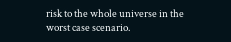risk to the whole universe in the worst case scenario.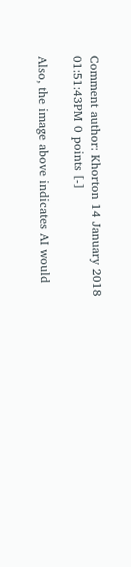Comment author: Khorton 14 January 2018 01:51:43PM 0 points [-]

Also, the image above indicates AI would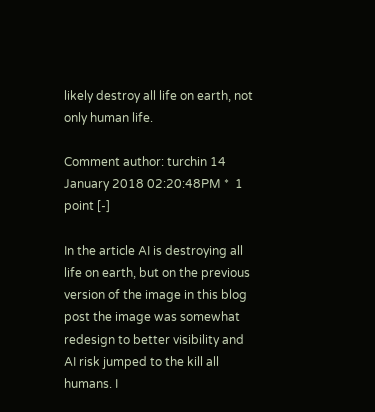likely destroy all life on earth, not only human life.

Comment author: turchin 14 January 2018 02:20:48PM *  1 point [-]

In the article AI is destroying all life on earth, but on the previous version of the image in this blog post the image was somewhat redesign to better visibility and AI risk jumped to the kill all humans. I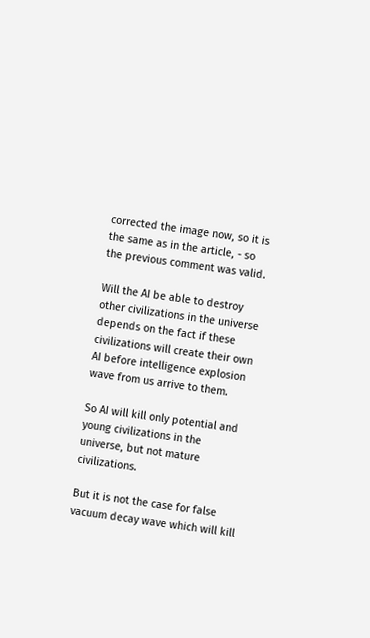corrected the image now, so it is the same as in the article, - so the previous comment was valid.

Will the AI be able to destroy other civilizations in the universe depends on the fact if these civilizations will create their own AI before intelligence explosion wave from us arrive to them.

So AI will kill only potential and young civilizations in the universe, but not mature civilizations.

But it is not the case for false vacuum decay wave which will kill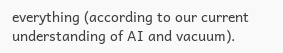everything (according to our current understanding of AI and vacuum).